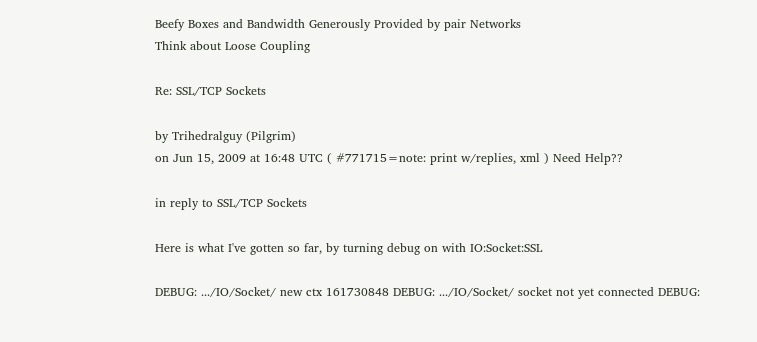Beefy Boxes and Bandwidth Generously Provided by pair Networks
Think about Loose Coupling

Re: SSL/TCP Sockets

by Trihedralguy (Pilgrim)
on Jun 15, 2009 at 16:48 UTC ( #771715=note: print w/replies, xml ) Need Help??

in reply to SSL/TCP Sockets

Here is what I've gotten so far, by turning debug on with IO:Socket:SSL

DEBUG: .../IO/Socket/ new ctx 161730848 DEBUG: .../IO/Socket/ socket not yet connected DEBUG: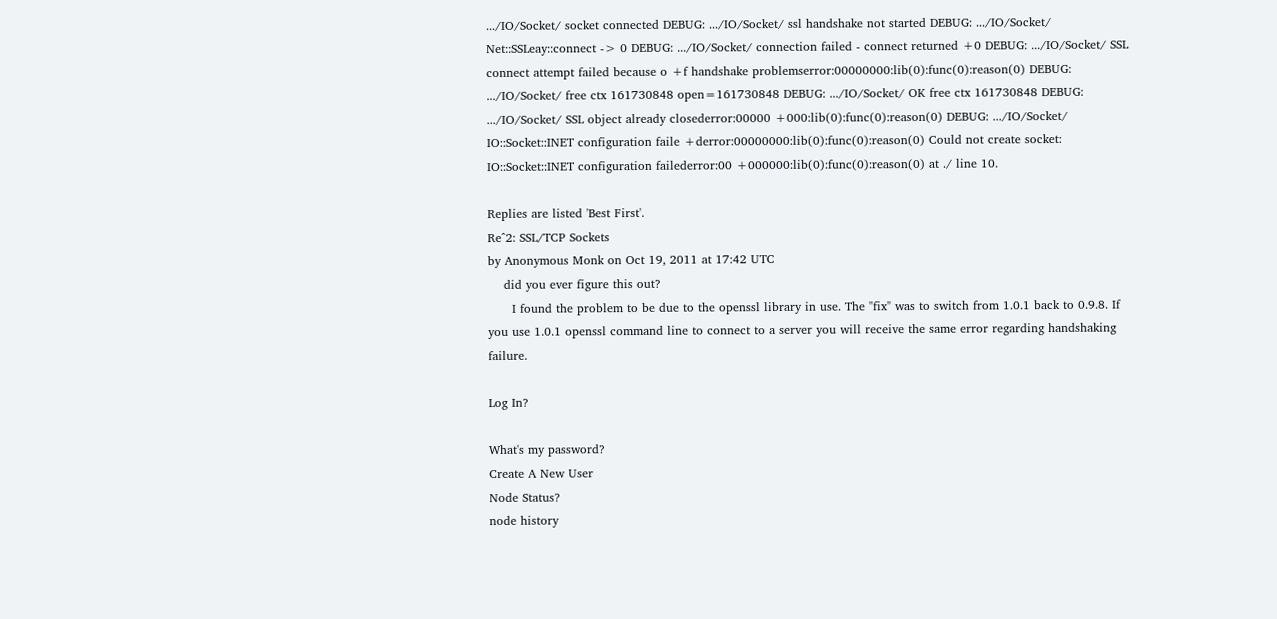.../IO/Socket/ socket connected DEBUG: .../IO/Socket/ ssl handshake not started DEBUG: .../IO/Socket/ Net::SSLeay::connect -> 0 DEBUG: .../IO/Socket/ connection failed - connect returned +0 DEBUG: .../IO/Socket/ SSL connect attempt failed because o +f handshake problemserror:00000000:lib(0):func(0):reason(0) DEBUG: .../IO/Socket/ free ctx 161730848 open=161730848 DEBUG: .../IO/Socket/ OK free ctx 161730848 DEBUG: .../IO/Socket/ SSL object already closederror:00000 +000:lib(0):func(0):reason(0) DEBUG: .../IO/Socket/ IO::Socket::INET configuration faile +derror:00000000:lib(0):func(0):reason(0) Could not create socket: IO::Socket::INET configuration failederror:00 +000000:lib(0):func(0):reason(0) at ./ line 10.

Replies are listed 'Best First'.
Re^2: SSL/TCP Sockets
by Anonymous Monk on Oct 19, 2011 at 17:42 UTC
    did you ever figure this out?
      I found the problem to be due to the openssl library in use. The "fix" was to switch from 1.0.1 back to 0.9.8. If you use 1.0.1 openssl command line to connect to a server you will receive the same error regarding handshaking failure.

Log In?

What's my password?
Create A New User
Node Status?
node history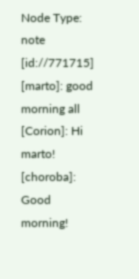Node Type: note [id://771715]
[marto]: good morning all
[Corion]: Hi marto!
[choroba]: Good morning!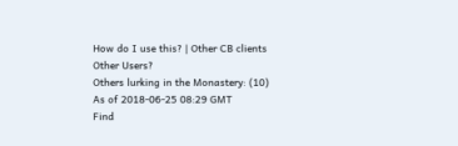How do I use this? | Other CB clients
Other Users?
Others lurking in the Monastery: (10)
As of 2018-06-25 08:29 GMT
Find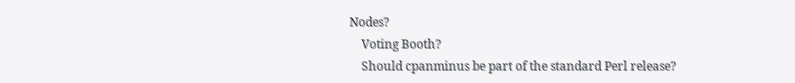Nodes?
    Voting Booth?
    Should cpanminus be part of the standard Perl release?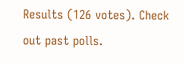Results (126 votes). Check out past polls.